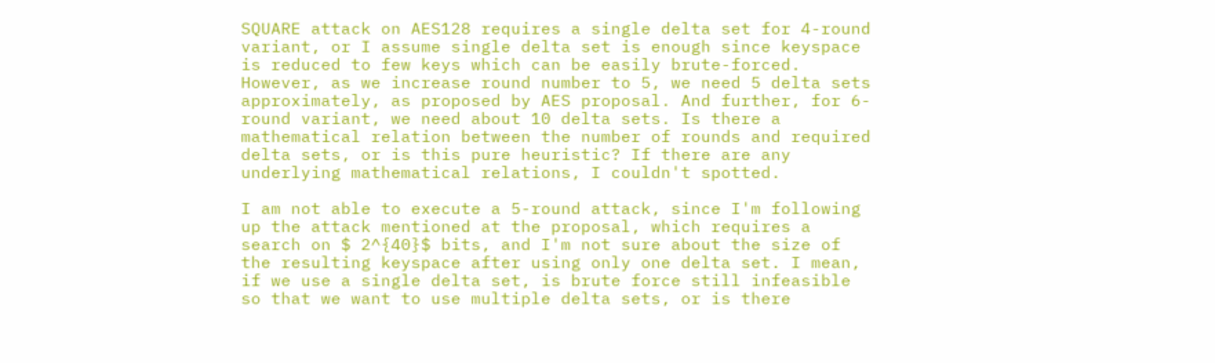SQUARE attack on AES128 requires a single delta set for 4-round variant, or I assume single delta set is enough since keyspace is reduced to few keys which can be easily brute-forced. However, as we increase round number to 5, we need 5 delta sets approximately, as proposed by AES proposal. And further, for 6-round variant, we need about 10 delta sets. Is there a mathematical relation between the number of rounds and required delta sets, or is this pure heuristic? If there are any underlying mathematical relations, I couldn't spotted.

I am not able to execute a 5-round attack, since I'm following up the attack mentioned at the proposal, which requires a search on $ 2^{40}$ bits, and I'm not sure about the size of the resulting keyspace after using only one delta set. I mean, if we use a single delta set, is brute force still infeasible so that we want to use multiple delta sets, or is there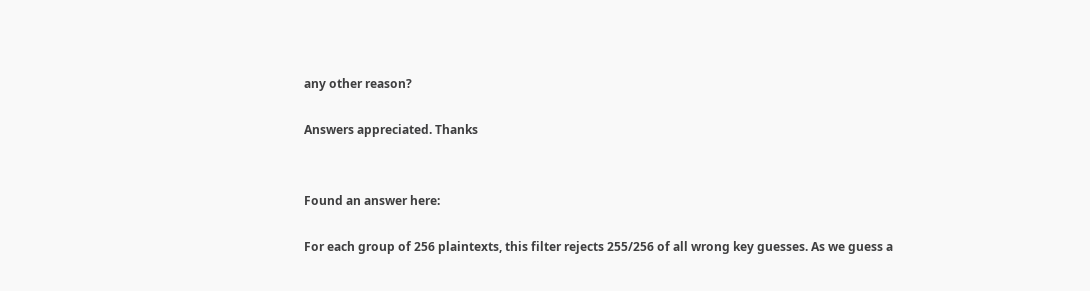any other reason?

Answers appreciated. Thanks


Found an answer here:

For each group of 256 plaintexts, this filter rejects 255/256 of all wrong key guesses. As we guess a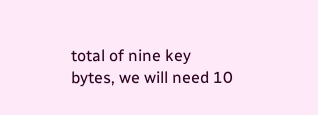total of nine key bytes, we will need 10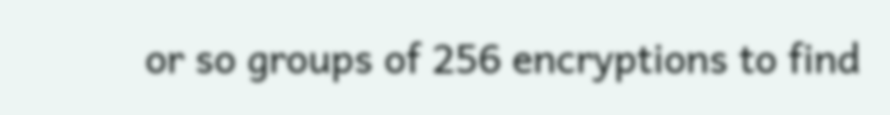or so groups of 256 encryptions to find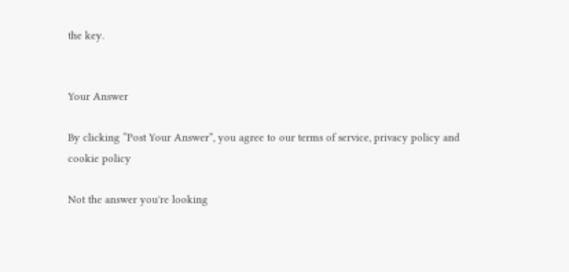the key.


Your Answer

By clicking “Post Your Answer”, you agree to our terms of service, privacy policy and cookie policy

Not the answer you're looking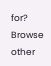for? Browse other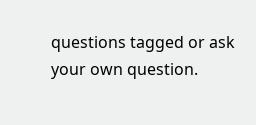questions tagged or ask your own question.